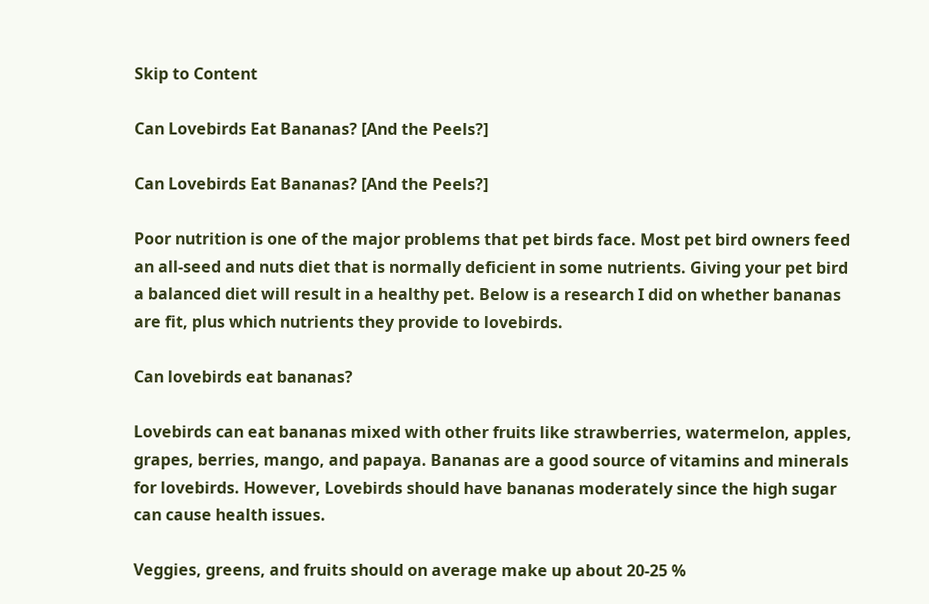Skip to Content

Can Lovebirds Eat Bananas? [And the Peels?]

Can Lovebirds Eat Bananas? [And the Peels?]

Poor nutrition is one of the major problems that pet birds face. Most pet bird owners feed an all-seed and nuts diet that is normally deficient in some nutrients. Giving your pet bird a balanced diet will result in a healthy pet. Below is a research I did on whether bananas are fit, plus which nutrients they provide to lovebirds.

Can lovebirds eat bananas?

Lovebirds can eat bananas mixed with other fruits like strawberries, watermelon, apples, grapes, berries, mango, and papaya. Bananas are a good source of vitamins and minerals for lovebirds. However, Lovebirds should have bananas moderately since the high sugar can cause health issues.

Veggies, greens, and fruits should on average make up about 20-25 %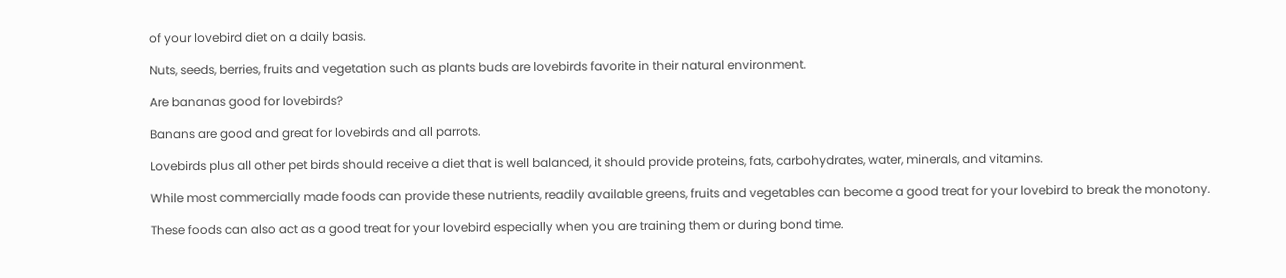of your lovebird diet on a daily basis.

Nuts, seeds, berries, fruits and vegetation such as plants buds are lovebirds favorite in their natural environment.

Are bananas good for lovebirds?

Banans are good and great for lovebirds and all parrots.

Lovebirds plus all other pet birds should receive a diet that is well balanced, it should provide proteins, fats, carbohydrates, water, minerals, and vitamins.

While most commercially made foods can provide these nutrients, readily available greens, fruits and vegetables can become a good treat for your lovebird to break the monotony.

These foods can also act as a good treat for your lovebird especially when you are training them or during bond time.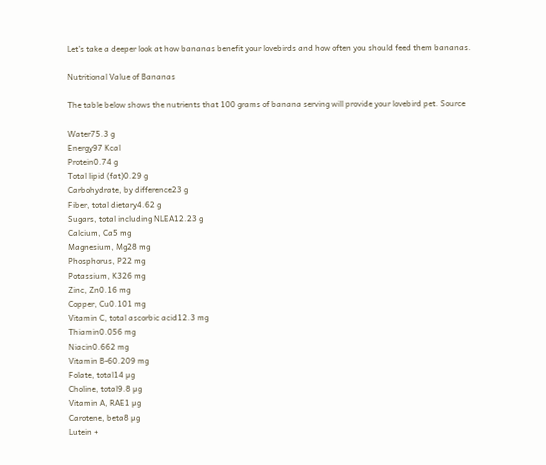Let’s take a deeper look at how bananas benefit your lovebirds and how often you should feed them bananas.

Nutritional Value of Bananas

The table below shows the nutrients that 100 grams of banana serving will provide your lovebird pet. Source

Water75.3 g
Energy97 Kcal
Protein0.74 g
Total lipid (fat)0.29 g
Carbohydrate, by difference23 g
Fiber, total dietary4.62 g
Sugars, total including NLEA12.23 g
Calcium, Ca5 mg
Magnesium, Mg28 mg
Phosphorus, P22 mg
Potassium, K326 mg
Zinc, Zn0.16 mg
Copper, Cu0.101 mg
Vitamin C, total ascorbic acid12.3 mg
Thiamin0.056 mg
Niacin0.662 mg
Vitamin B-60.209 mg
Folate, total14 µg
Choline, total9.8 µg
Vitamin A, RAE1 µg
Carotene, beta8 µg
Lutein +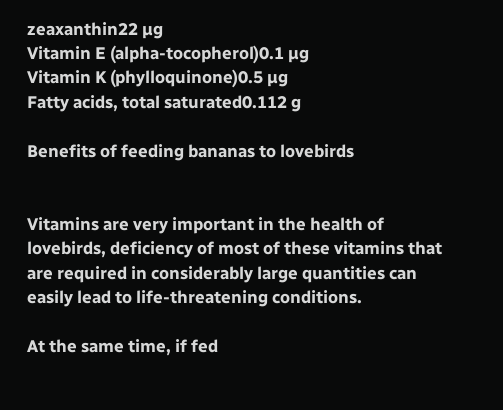zeaxanthin22 µg
Vitamin E (alpha-tocopherol)0.1 µg
Vitamin K (phylloquinone)0.5 µg
Fatty acids, total saturated0.112 g

Benefits of feeding bananas to lovebirds


Vitamins are very important in the health of lovebirds, deficiency of most of these vitamins that are required in considerably large quantities can easily lead to life-threatening conditions.

At the same time, if fed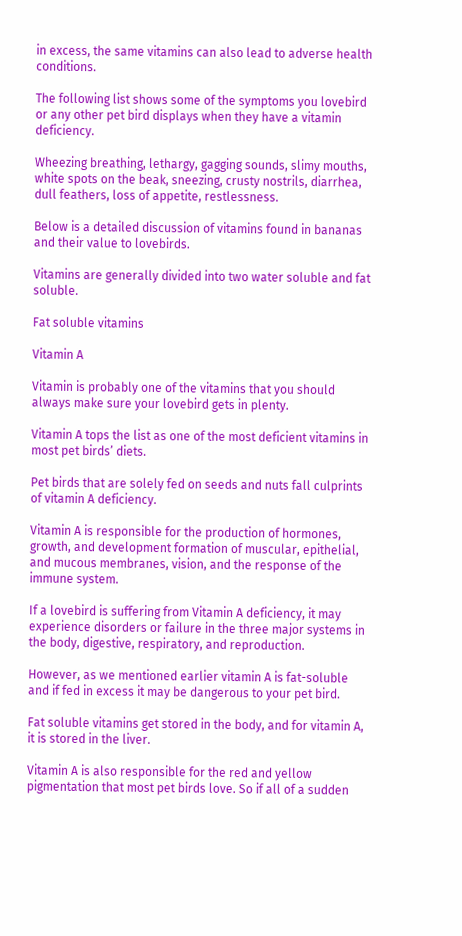in excess, the same vitamins can also lead to adverse health conditions.

The following list shows some of the symptoms you lovebird or any other pet bird displays when they have a vitamin deficiency.

Wheezing breathing, lethargy, gagging sounds, slimy mouths, white spots on the beak, sneezing, crusty nostrils, diarrhea, dull feathers, loss of appetite, restlessness.

Below is a detailed discussion of vitamins found in bananas and their value to lovebirds.

Vitamins are generally divided into two water soluble and fat soluble.

Fat soluble vitamins

Vitamin A

Vitamin is probably one of the vitamins that you should always make sure your lovebird gets in plenty.

Vitamin A tops the list as one of the most deficient vitamins in most pet birds’ diets.

Pet birds that are solely fed on seeds and nuts fall culprints of vitamin A deficiency.

Vitamin A is responsible for the production of hormones, growth, and development formation of muscular, epithelial, and mucous membranes, vision, and the response of the immune system.

If a lovebird is suffering from Vitamin A deficiency, it may experience disorders or failure in the three major systems in the body, digestive, respiratory, and reproduction.

However, as we mentioned earlier vitamin A is fat-soluble and if fed in excess it may be dangerous to your pet bird.

Fat soluble vitamins get stored in the body, and for vitamin A, it is stored in the liver.

Vitamin A is also responsible for the red and yellow pigmentation that most pet birds love. So if all of a sudden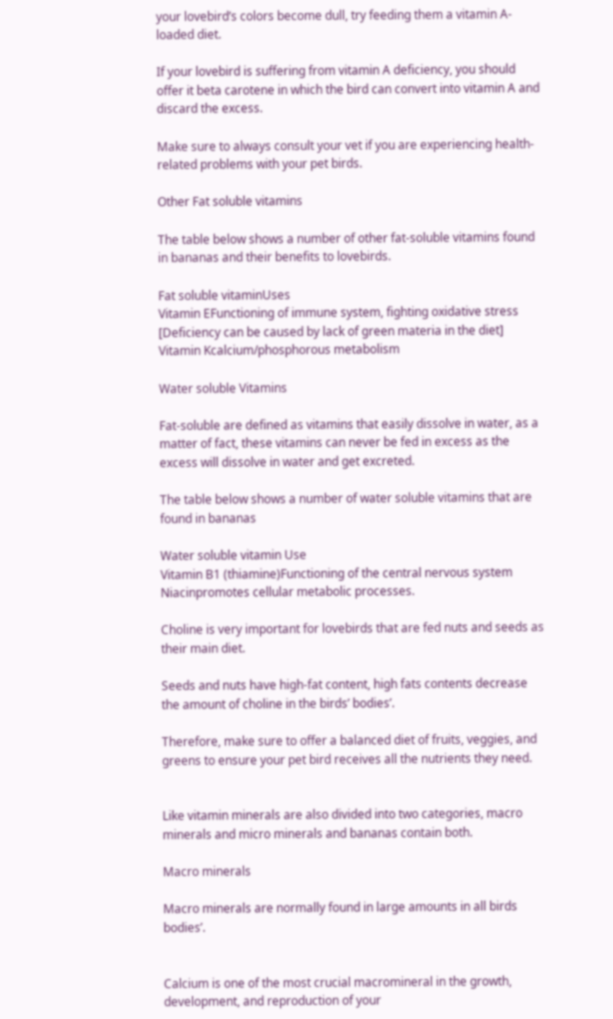your lovebird’s colors become dull, try feeding them a vitamin A-loaded diet.

If your lovebird is suffering from vitamin A deficiency, you should offer it beta carotene in which the bird can convert into vitamin A and discard the excess.

Make sure to always consult your vet if you are experiencing health-related problems with your pet birds.

Other Fat soluble vitamins

The table below shows a number of other fat-soluble vitamins found in bananas and their benefits to lovebirds.

Fat soluble vitaminUses
Vitamin EFunctioning of immune system, fighting oxidative stress
[Deficiency can be caused by lack of green materia in the diet]
Vitamin Kcalcium/phosphorous metabolism

Water soluble Vitamins

Fat-soluble are defined as vitamins that easily dissolve in water, as a matter of fact, these vitamins can never be fed in excess as the excess will dissolve in water and get excreted.

The table below shows a number of water soluble vitamins that are found in bananas

Water soluble vitamin Use
Vitamin B1 (thiamine)Functioning of the central nervous system
Niacinpromotes cellular metabolic processes.

Choline is very important for lovebirds that are fed nuts and seeds as their main diet.

Seeds and nuts have high-fat content, high fats contents decrease the amount of choline in the birds’ bodies’.

Therefore, make sure to offer a balanced diet of fruits, veggies, and greens to ensure your pet bird receives all the nutrients they need.


Like vitamin minerals are also divided into two categories, macro minerals and micro minerals and bananas contain both.

Macro minerals

Macro minerals are normally found in large amounts in all birds bodies’.


Calcium is one of the most crucial macromineral in the growth, development, and reproduction of your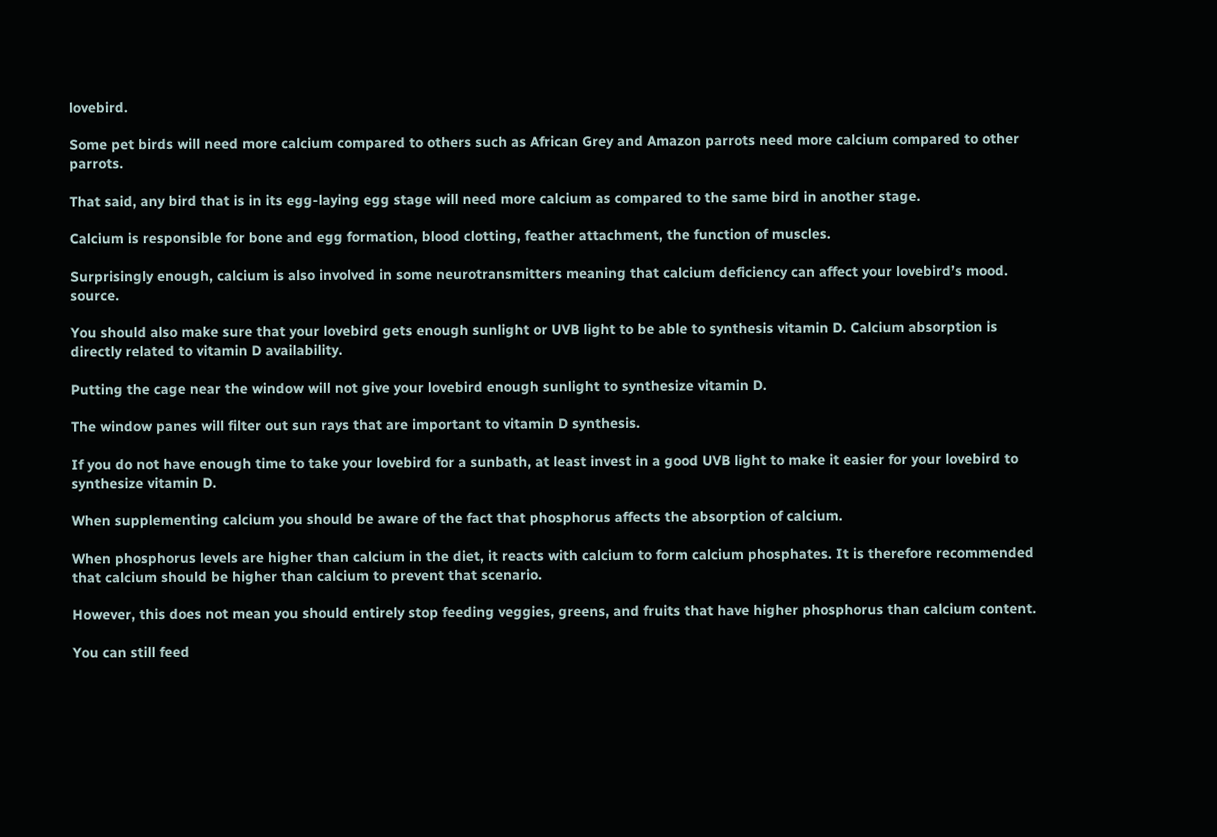lovebird.

Some pet birds will need more calcium compared to others such as African Grey and Amazon parrots need more calcium compared to other parrots.

That said, any bird that is in its egg-laying egg stage will need more calcium as compared to the same bird in another stage.

Calcium is responsible for bone and egg formation, blood clotting, feather attachment, the function of muscles.

Surprisingly enough, calcium is also involved in some neurotransmitters meaning that calcium deficiency can affect your lovebird’s mood. source.

You should also make sure that your lovebird gets enough sunlight or UVB light to be able to synthesis vitamin D. Calcium absorption is directly related to vitamin D availability.

Putting the cage near the window will not give your lovebird enough sunlight to synthesize vitamin D.

The window panes will filter out sun rays that are important to vitamin D synthesis.

If you do not have enough time to take your lovebird for a sunbath, at least invest in a good UVB light to make it easier for your lovebird to synthesize vitamin D.

When supplementing calcium you should be aware of the fact that phosphorus affects the absorption of calcium.

When phosphorus levels are higher than calcium in the diet, it reacts with calcium to form calcium phosphates. It is therefore recommended that calcium should be higher than calcium to prevent that scenario.

However, this does not mean you should entirely stop feeding veggies, greens, and fruits that have higher phosphorus than calcium content.

You can still feed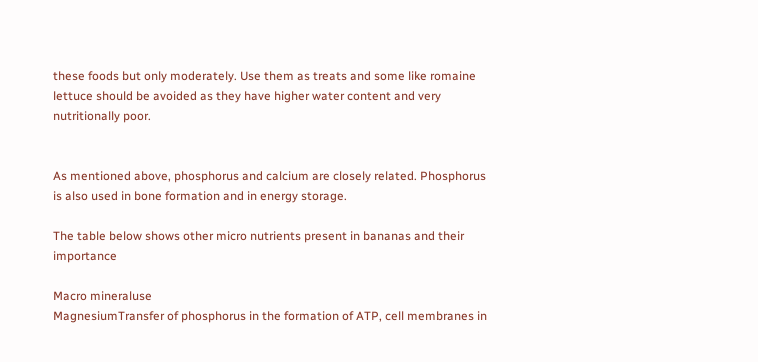these foods but only moderately. Use them as treats and some like romaine lettuce should be avoided as they have higher water content and very nutritionally poor.


As mentioned above, phosphorus and calcium are closely related. Phosphorus is also used in bone formation and in energy storage.

The table below shows other micro nutrients present in bananas and their importance

Macro mineraluse
MagnesiumTransfer of phosphorus in the formation of ATP, cell membranes in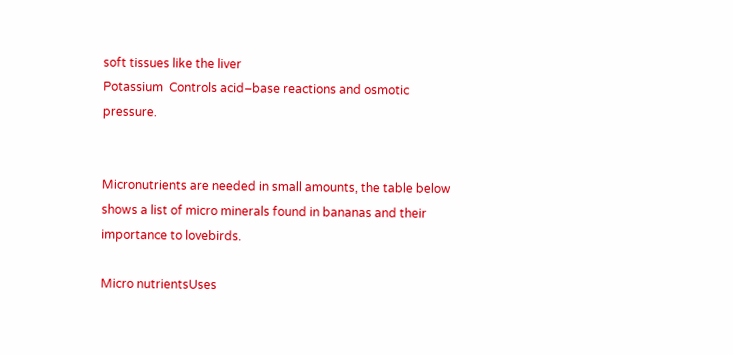soft tissues like the liver
Potassium  Controls acid–base reactions and osmotic pressure.


Micronutrients are needed in small amounts, the table below shows a list of micro minerals found in bananas and their importance to lovebirds.

Micro nutrientsUses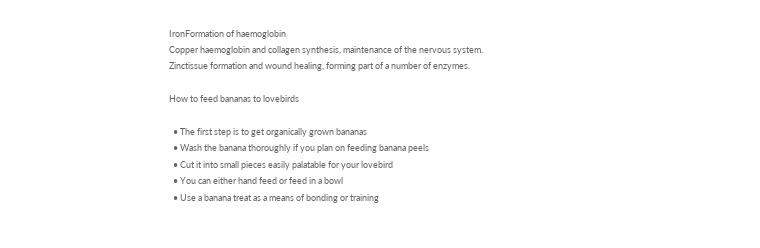IronFormation of haemoglobin
Copper haemoglobin and collagen synthesis, maintenance of the nervous system.
Zinctissue formation and wound healing, forming part of a number of enzymes.

How to feed bananas to lovebirds

  • The first step is to get organically grown bananas
  • Wash the banana thoroughly if you plan on feeding banana peels
  • Cut it into small pieces easily palatable for your lovebird
  • You can either hand feed or feed in a bowl
  • Use a banana treat as a means of bonding or training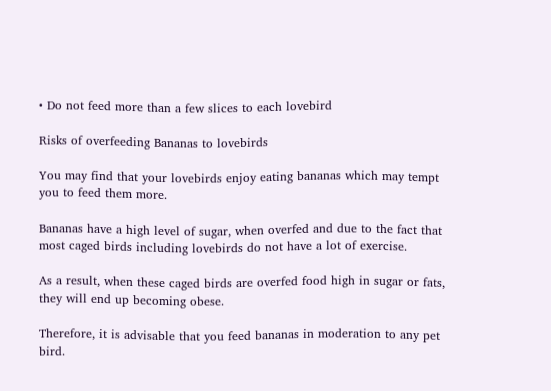• Do not feed more than a few slices to each lovebird

Risks of overfeeding Bananas to lovebirds

You may find that your lovebirds enjoy eating bananas which may tempt you to feed them more.

Bananas have a high level of sugar, when overfed and due to the fact that most caged birds including lovebirds do not have a lot of exercise.

As a result, when these caged birds are overfed food high in sugar or fats, they will end up becoming obese.

Therefore, it is advisable that you feed bananas in moderation to any pet bird.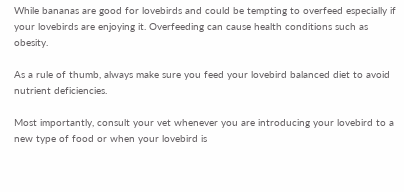While bananas are good for lovebirds and could be tempting to overfeed especially if your lovebirds are enjoying it. Overfeeding can cause health conditions such as obesity.

As a rule of thumb, always make sure you feed your lovebird balanced diet to avoid nutrient deficiencies.

Most importantly, consult your vet whenever you are introducing your lovebird to a new type of food or when your lovebird is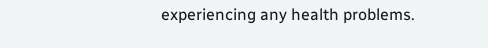experiencing any health problems.